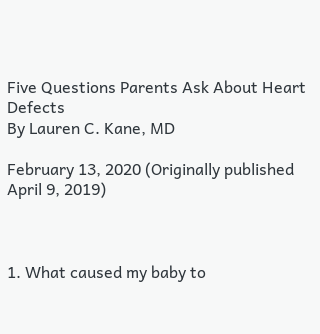Five Questions Parents Ask About Heart Defects
By Lauren C. Kane, MD

February 13, 2020 (Originally published April 9, 2019)



1. What caused my baby to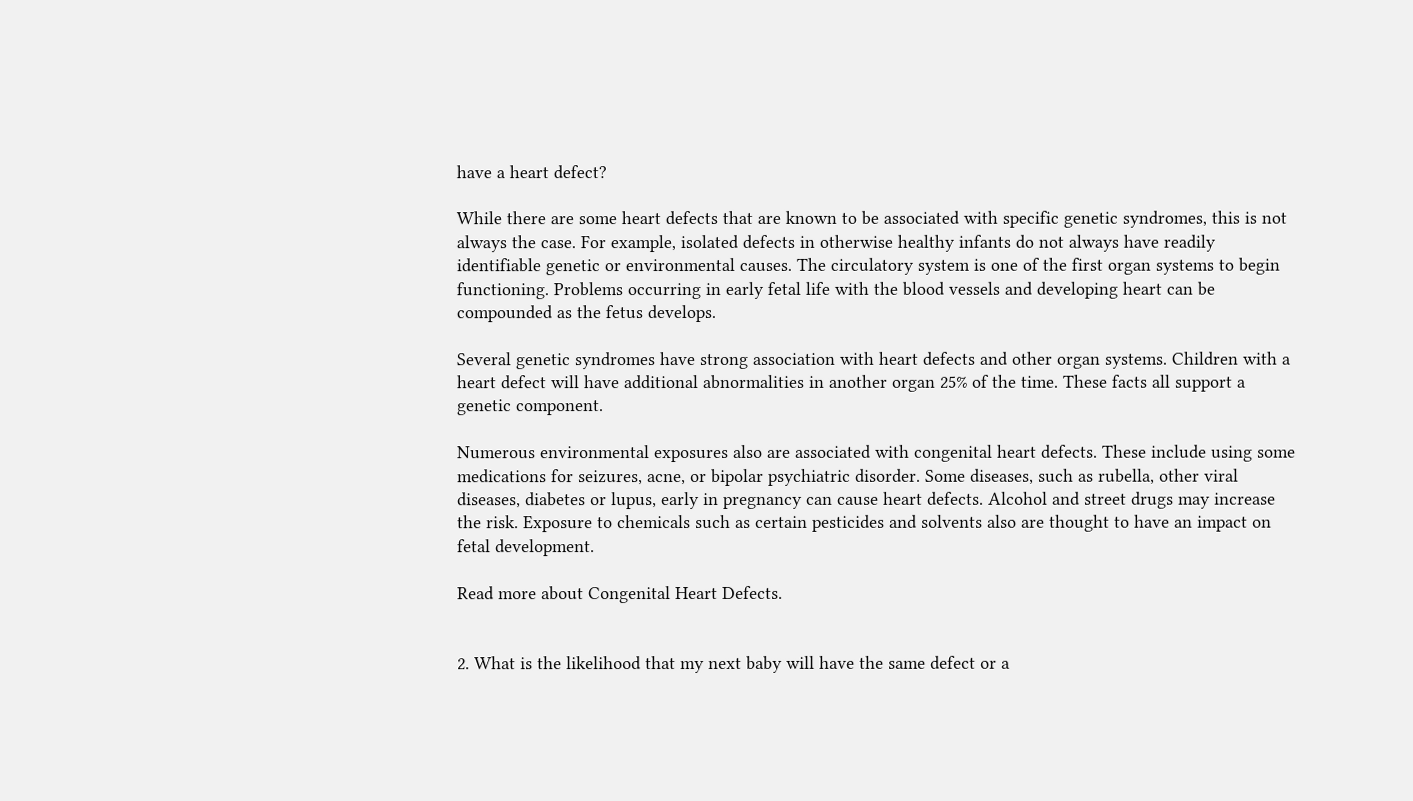have a heart defect?

While there are some heart defects that are known to be associated with specific genetic syndromes, this is not always the case. For example, isolated defects in otherwise healthy infants do not always have readily identifiable genetic or environmental causes. The circulatory system is one of the first organ systems to begin functioning. Problems occurring in early fetal life with the blood vessels and developing heart can be compounded as the fetus develops.

Several genetic syndromes have strong association with heart defects and other organ systems. Children with a heart defect will have additional abnormalities in another organ 25% of the time. These facts all support a genetic component.

Numerous environmental exposures also are associated with congenital heart defects. These include using some medications for seizures, acne, or bipolar psychiatric disorder. Some diseases, such as rubella, other viral diseases, diabetes or lupus, early in pregnancy can cause heart defects. Alcohol and street drugs may increase the risk. Exposure to chemicals such as certain pesticides and solvents also are thought to have an impact on fetal development.

Read more about Congenital Heart Defects.


2. What is the likelihood that my next baby will have the same defect or a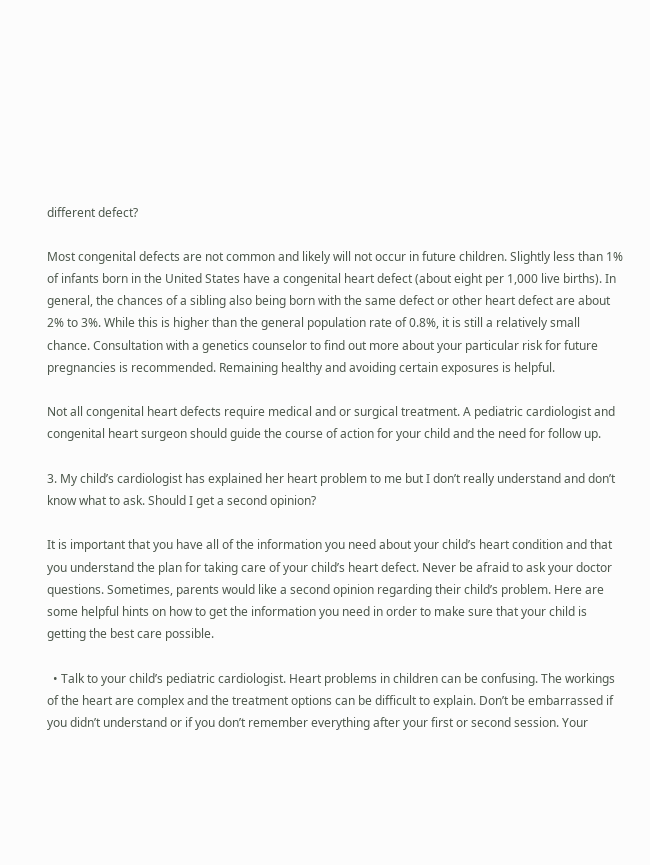different defect?

Most congenital defects are not common and likely will not occur in future children. Slightly less than 1% of infants born in the United States have a congenital heart defect (about eight per 1,000 live births). In general, the chances of a sibling also being born with the same defect or other heart defect are about 2% to 3%. While this is higher than the general population rate of 0.8%, it is still a relatively small chance. Consultation with a genetics counselor to find out more about your particular risk for future pregnancies is recommended. Remaining healthy and avoiding certain exposures is helpful.

Not all congenital heart defects require medical and or surgical treatment. A pediatric cardiologist and congenital heart surgeon should guide the course of action for your child and the need for follow up.

3. My child’s cardiologist has explained her heart problem to me but I don’t really understand and don’t know what to ask. Should I get a second opinion?

It is important that you have all of the information you need about your child’s heart condition and that you understand the plan for taking care of your child’s heart defect. Never be afraid to ask your doctor questions. Sometimes, parents would like a second opinion regarding their child’s problem. Here are some helpful hints on how to get the information you need in order to make sure that your child is getting the best care possible.

  • Talk to your child’s pediatric cardiologist. Heart problems in children can be confusing. The workings of the heart are complex and the treatment options can be difficult to explain. Don’t be embarrassed if you didn’t understand or if you don’t remember everything after your first or second session. Your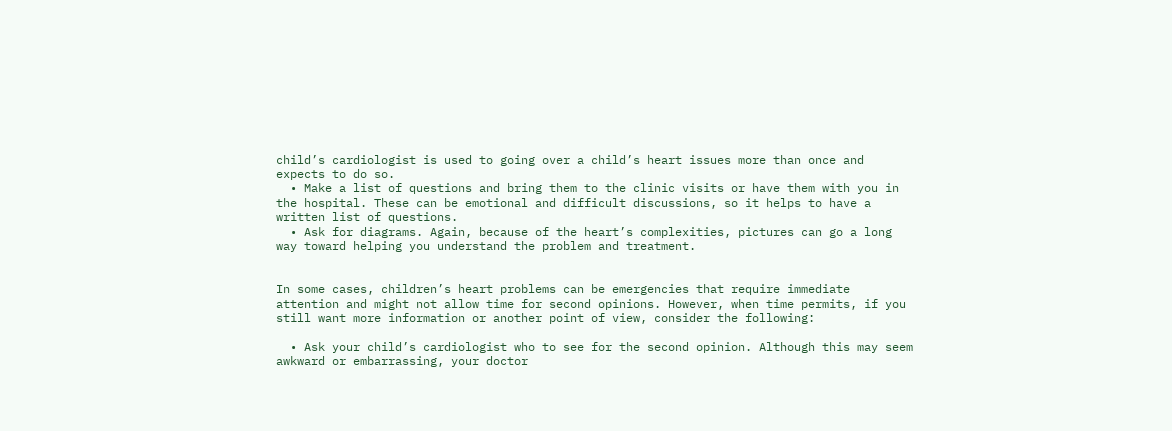child’s cardiologist is used to going over a child’s heart issues more than once and expects to do so.
  • Make a list of questions and bring them to the clinic visits or have them with you in the hospital. These can be emotional and difficult discussions, so it helps to have a written list of questions.
  • Ask for diagrams. Again, because of the heart’s complexities, pictures can go a long way toward helping you understand the problem and treatment.


In some cases, children’s heart problems can be emergencies that require immediate attention and might not allow time for second opinions. However, when time permits, if you still want more information or another point of view, consider the following:

  • Ask your child’s cardiologist who to see for the second opinion. Although this may seem awkward or embarrassing, your doctor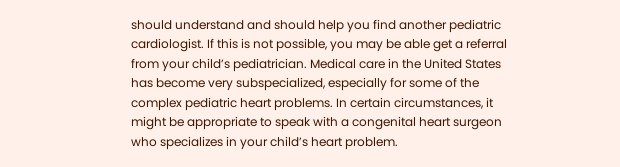should understand and should help you find another pediatric cardiologist. If this is not possible, you may be able get a referral from your child’s pediatrician. Medical care in the United States has become very subspecialized, especially for some of the complex pediatric heart problems. In certain circumstances, it might be appropriate to speak with a congenital heart surgeon who specializes in your child’s heart problem.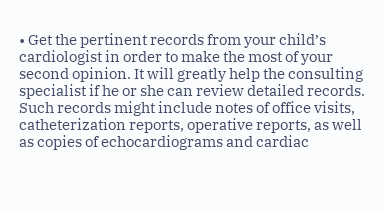• Get the pertinent records from your child’s cardiologist in order to make the most of your second opinion. It will greatly help the consulting specialist if he or she can review detailed records. Such records might include notes of office visits, catheterization reports, operative reports, as well as copies of echocardiograms and cardiac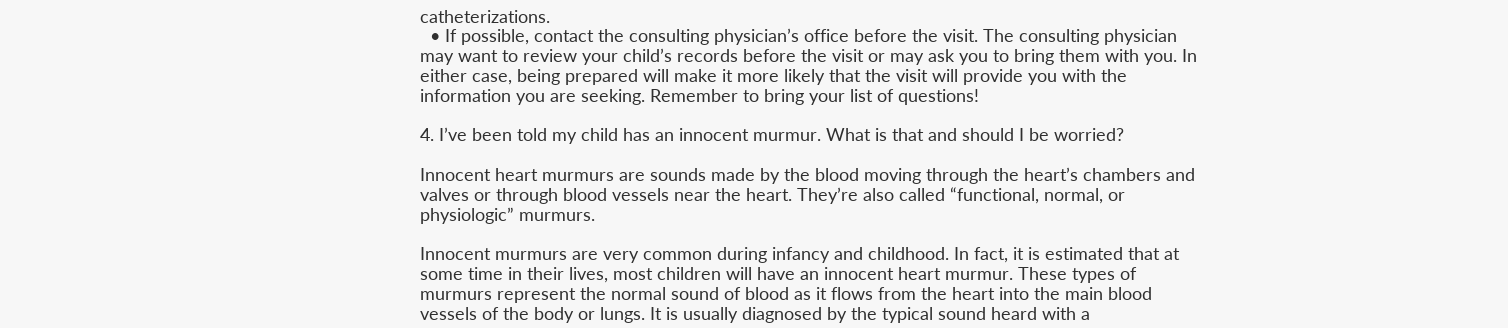catheterizations.
  • If possible, contact the consulting physician’s office before the visit. The consulting physician may want to review your child’s records before the visit or may ask you to bring them with you. In either case, being prepared will make it more likely that the visit will provide you with the information you are seeking. Remember to bring your list of questions!

4. I’ve been told my child has an innocent murmur. What is that and should I be worried?

Innocent heart murmurs are sounds made by the blood moving through the heart’s chambers and valves or through blood vessels near the heart. They’re also called “functional, normal, or physiologic” murmurs.

Innocent murmurs are very common during infancy and childhood. In fact, it is estimated that at some time in their lives, most children will have an innocent heart murmur. These types of murmurs represent the normal sound of blood as it flows from the heart into the main blood vessels of the body or lungs. It is usually diagnosed by the typical sound heard with a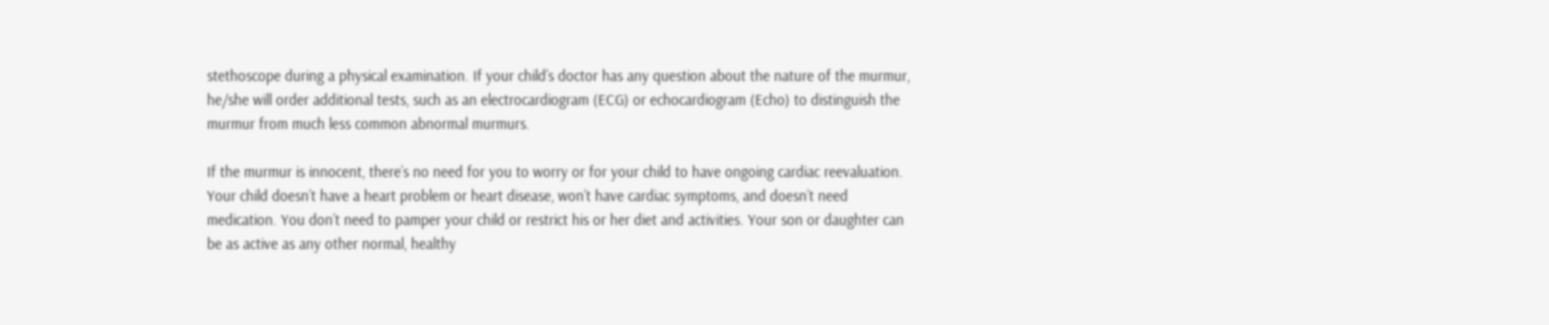stethoscope during a physical examination. If your child’s doctor has any question about the nature of the murmur, he/she will order additional tests, such as an electrocardiogram (ECG) or echocardiogram (Echo) to distinguish the murmur from much less common abnormal murmurs.

If the murmur is innocent, there’s no need for you to worry or for your child to have ongoing cardiac reevaluation. Your child doesn’t have a heart problem or heart disease, won’t have cardiac symptoms, and doesn’t need medication. You don’t need to pamper your child or restrict his or her diet and activities. Your son or daughter can be as active as any other normal, healthy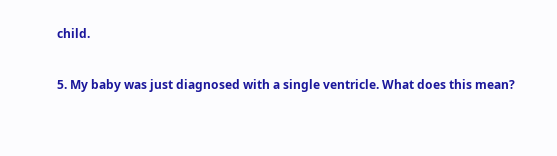child.

5. My baby was just diagnosed with a single ventricle. What does this mean?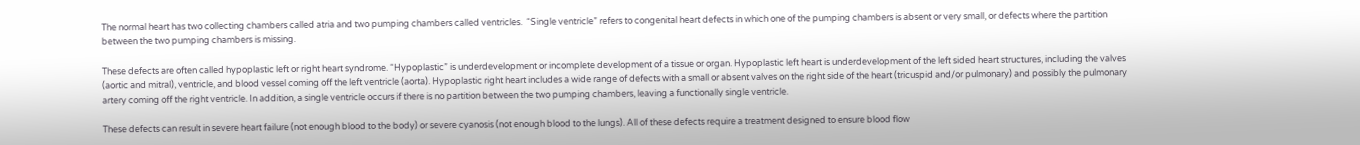The normal heart has two collecting chambers called atria and two pumping chambers called ventricles.  “Single ventricle” refers to congenital heart defects in which one of the pumping chambers is absent or very small, or defects where the partition between the two pumping chambers is missing.

These defects are often called hypoplastic left or right heart syndrome. “Hypoplastic” is underdevelopment or incomplete development of a tissue or organ. Hypoplastic left heart is underdevelopment of the left sided heart structures, including the valves (aortic and mitral), ventricle, and blood vessel coming off the left ventricle (aorta). Hypoplastic right heart includes a wide range of defects with a small or absent valves on the right side of the heart (tricuspid and/or pulmonary) and possibly the pulmonary artery coming off the right ventricle. In addition, a single ventricle occurs if there is no partition between the two pumping chambers, leaving a functionally single ventricle.

These defects can result in severe heart failure (not enough blood to the body) or severe cyanosis (not enough blood to the lungs). All of these defects require a treatment designed to ensure blood flow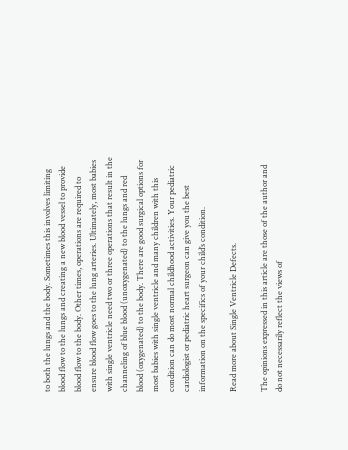to both the lungs and the body. Sometimes this involves limiting blood flow to the lungs and creating a new blood vessel to provide blood flow to the body. Other times, operations are required to ensure blood flow goes to the lung arteries. Ultimately, most babies with single ventricle need two or three operations that result in the channeling of blue blood (unoxygenated) to the lungs and red blood (oxygenated) to the body. There are good surgical options for most babies with single ventricle and many children with this condition can do most normal childhood activities. Your pediatric cardiologist or pediatric heart surgeon can give you the best information on the specifics of your child’s condition.

Read more about Single Ventricle Defects.

The opinions expressed in this article are those of the author and do not necessarily reflect the views of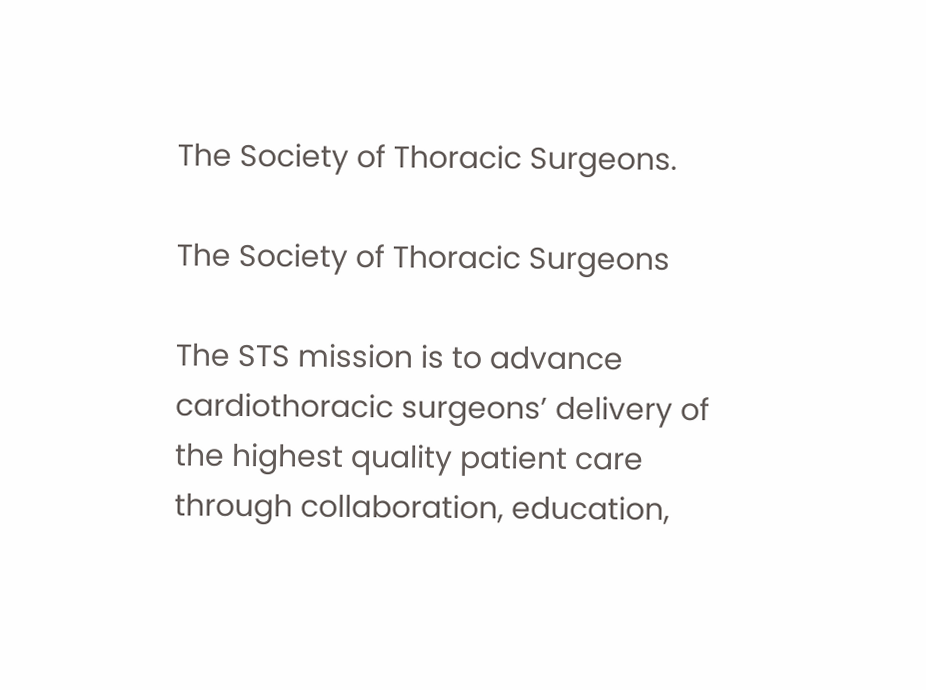The Society of Thoracic Surgeons.

The Society of Thoracic Surgeons

The STS mission is to advance cardiothoracic surgeons’ delivery of the highest quality patient care through collaboration, education,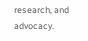research, and advocacy.